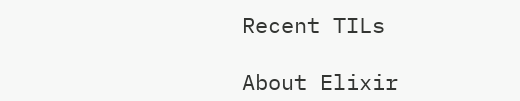Recent TILs

About Elixir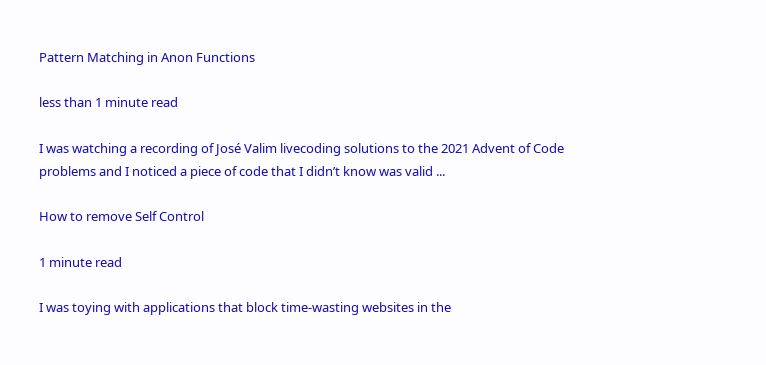Pattern Matching in Anon Functions

less than 1 minute read

I was watching a recording of José Valim livecoding solutions to the 2021 Advent of Code problems and I noticed a piece of code that I didn’t know was valid ...

How to remove Self Control

1 minute read

I was toying with applications that block time-wasting websites in the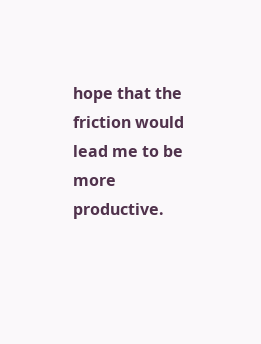hope that the friction would lead me to be more productive.